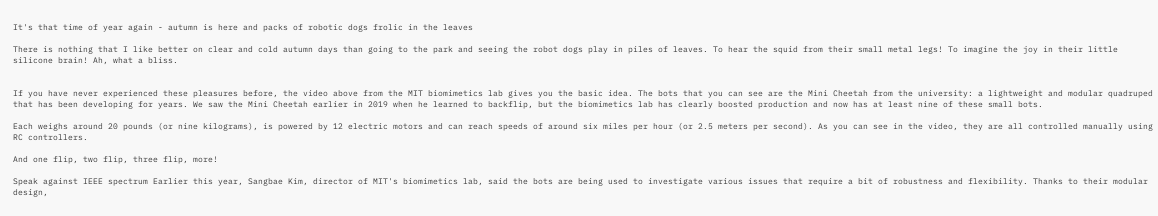It's that time of year again - autumn is here and packs of robotic dogs frolic in the leaves

There is nothing that I like better on clear and cold autumn days than going to the park and seeing the robot dogs play in piles of leaves. To hear the squid from their small metal legs! To imagine the joy in their little silicone brain! Ah, what a bliss.


If you have never experienced these pleasures before, the video above from the MIT biomimetics lab gives you the basic idea. The bots that you can see are the Mini Cheetah from the university: a lightweight and modular quadruped that has been developing for years. We saw the Mini Cheetah earlier in 2019 when he learned to backflip, but the biomimetics lab has clearly boosted production and now has at least nine of these small bots.

Each weighs around 20 pounds (or nine kilograms), is powered by 12 electric motors and can reach speeds of around six miles per hour (or 2.5 meters per second). As you can see in the video, they are all controlled manually using RC controllers.

And one flip, two flip, three flip, more!

Speak against IEEE spectrum Earlier this year, Sangbae Kim, director of MIT's biomimetics lab, said the bots are being used to investigate various issues that require a bit of robustness and flexibility. Thanks to their modular design,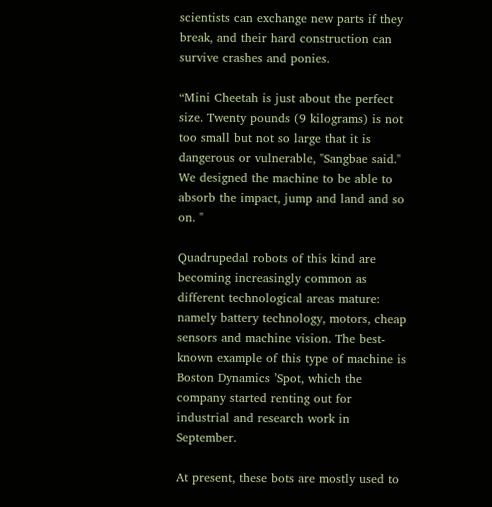scientists can exchange new parts if they break, and their hard construction can survive crashes and ponies.

“Mini Cheetah is just about the perfect size. Twenty pounds (9 kilograms) is not too small but not so large that it is dangerous or vulnerable, "Sangbae said." We designed the machine to be able to absorb the impact, jump and land and so on. "

Quadrupedal robots of this kind are becoming increasingly common as different technological areas mature: namely battery technology, motors, cheap sensors and machine vision. The best-known example of this type of machine is Boston Dynamics ’Spot, which the company started renting out for industrial and research work in September.

At present, these bots are mostly used to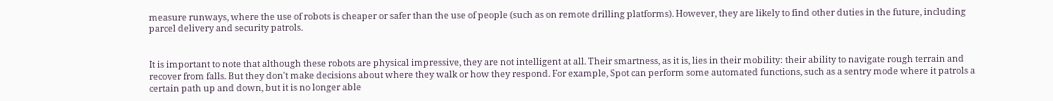measure runways, where the use of robots is cheaper or safer than the use of people (such as on remote drilling platforms). However, they are likely to find other duties in the future, including parcel delivery and security patrols.


It is important to note that although these robots are physical impressive, they are not intelligent at all. Their smartness, as it is, lies in their mobility: their ability to navigate rough terrain and recover from falls. But they don't make decisions about where they walk or how they respond. For example, Spot can perform some automated functions, such as a sentry mode where it patrols a certain path up and down, but it is no longer able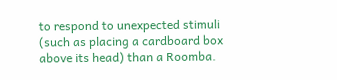to respond to unexpected stimuli (such as placing a cardboard box above its head) than a Roomba.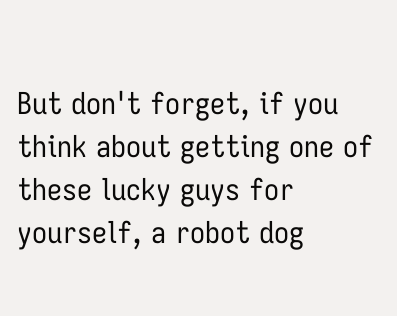But don't forget, if you think about getting one of these lucky guys for yourself, a robot dog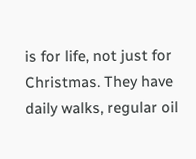is for life, not just for Christmas. They have daily walks, regular oil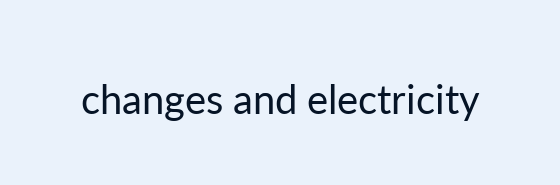changes and electricity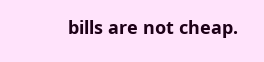bills are not cheap.